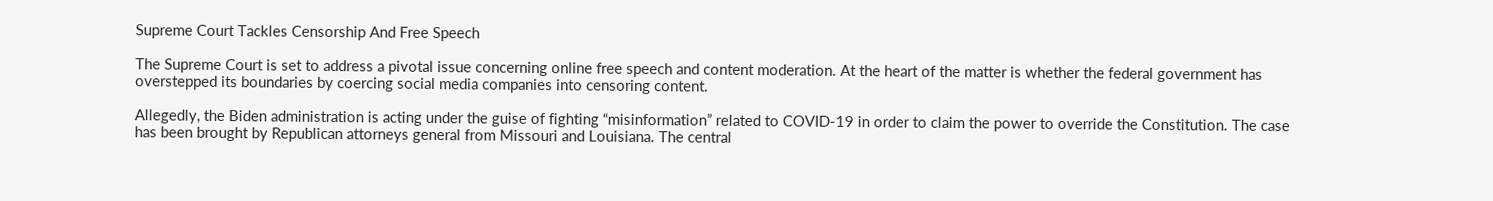Supreme Court Tackles Censorship And Free Speech

The Supreme Court is set to address a pivotal issue concerning online free speech and content moderation. At the heart of the matter is whether the federal government has overstepped its boundaries by coercing social media companies into censoring content.

Allegedly, the Biden administration is acting under the guise of fighting “misinformation” related to COVID-19 in order to claim the power to override the Constitution. The case has been brought by Republican attorneys general from Missouri and Louisiana. The central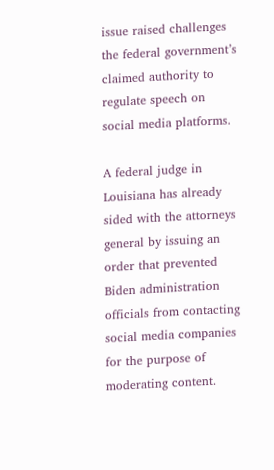issue raised challenges the federal government’s claimed authority to regulate speech on social media platforms.

A federal judge in Louisiana has already sided with the attorneys general by issuing an order that prevented Biden administration officials from contacting social media companies for the purpose of moderating content.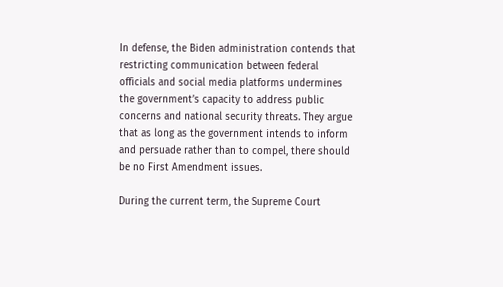In defense, the Biden administration contends that restricting communication between federal officials and social media platforms undermines the government’s capacity to address public concerns and national security threats. They argue that as long as the government intends to inform and persuade rather than to compel, there should be no First Amendment issues.

During the current term, the Supreme Court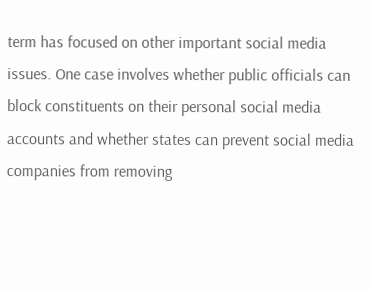term has focused on other important social media issues. One case involves whether public officials can block constituents on their personal social media accounts and whether states can prevent social media companies from removing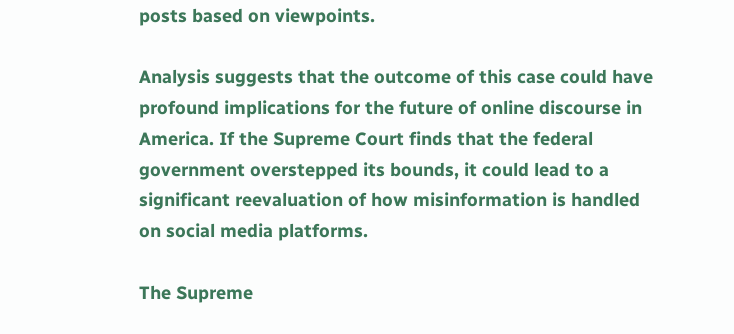posts based on viewpoints.

Analysis suggests that the outcome of this case could have profound implications for the future of online discourse in America. If the Supreme Court finds that the federal government overstepped its bounds, it could lead to a significant reevaluation of how misinformation is handled on social media platforms.

The Supreme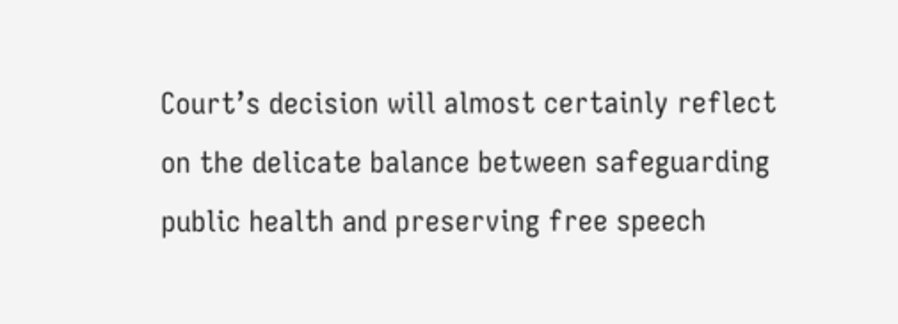Court’s decision will almost certainly reflect on the delicate balance between safeguarding public health and preserving free speech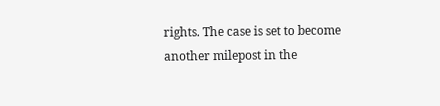rights. The case is set to become another milepost in the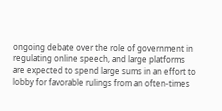ongoing debate over the role of government in regulating online speech, and large platforms are expected to spend large sums in an effort to lobby for favorable rulings from an often-times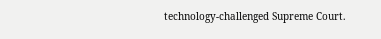technology-challenged Supreme Court.